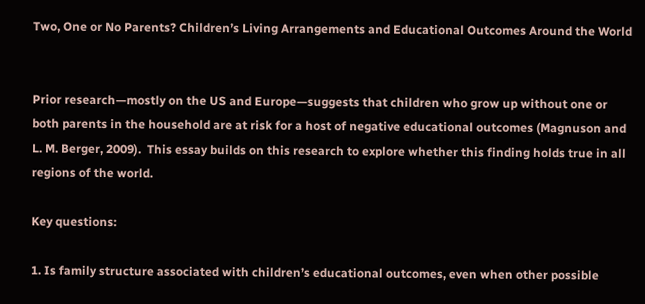Two, One or No Parents? Children’s Living Arrangements and Educational Outcomes Around the World


Prior research—mostly on the US and Europe—suggests that children who grow up without one or both parents in the household are at risk for a host of negative educational outcomes (Magnuson and L. M. Berger, 2009).  This essay builds on this research to explore whether this finding holds true in all regions of the world.

Key questions:

1. Is family structure associated with children’s educational outcomes, even when other possible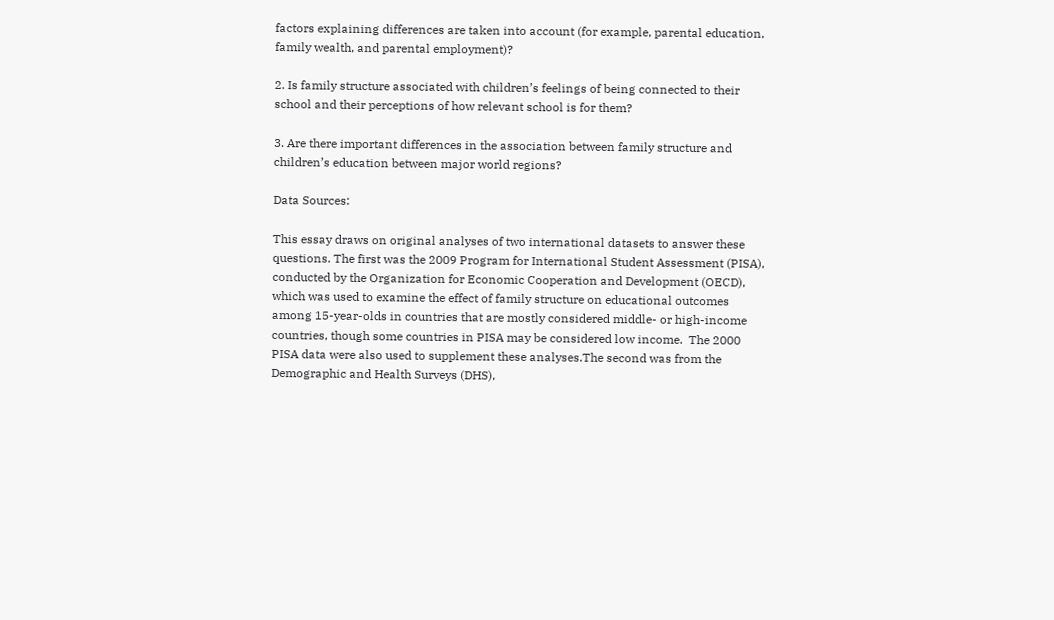factors explaining differences are taken into account (for example, parental education, family wealth, and parental employment)?

2. Is family structure associated with children’s feelings of being connected to their school and their perceptions of how relevant school is for them?

3. Are there important differences in the association between family structure and children’s education between major world regions?

Data Sources:

This essay draws on original analyses of two international datasets to answer these questions. The first was the 2009 Program for International Student Assessment (PISA), conducted by the Organization for Economic Cooperation and Development (OECD), which was used to examine the effect of family structure on educational outcomes among 15-year-olds in countries that are mostly considered middle- or high-income countries, though some countries in PISA may be considered low income.  The 2000 PISA data were also used to supplement these analyses.The second was from the Demographic and Health Surveys (DHS),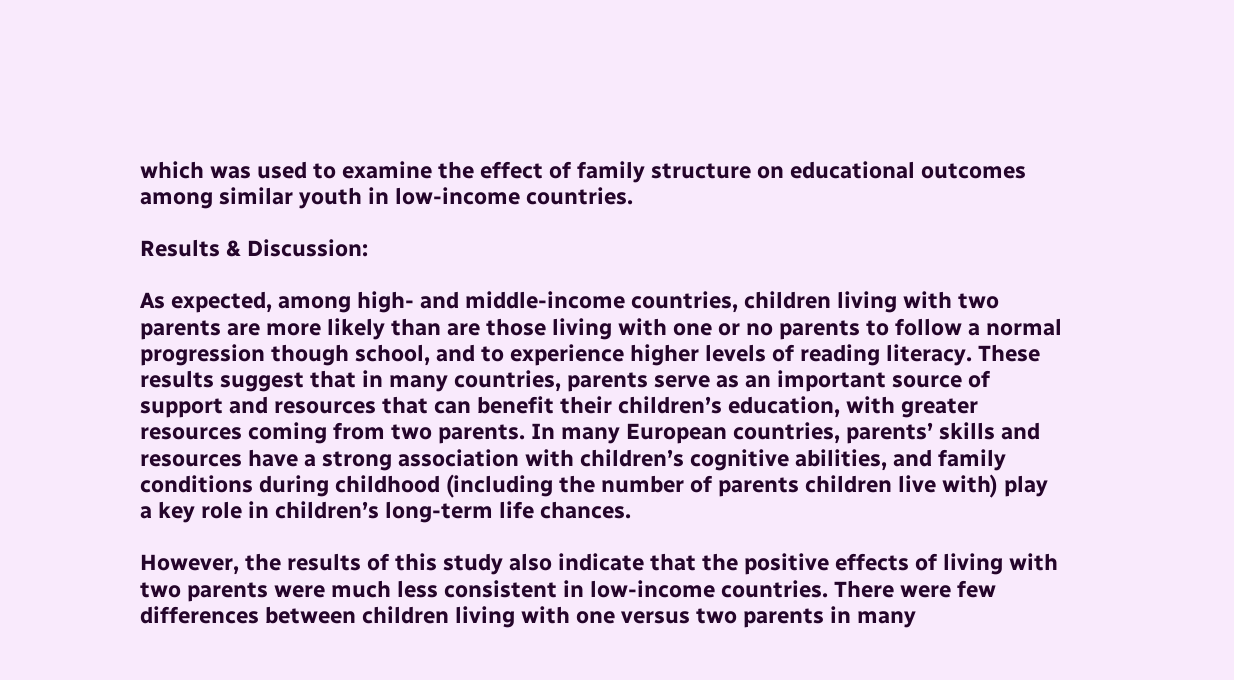which was used to examine the effect of family structure on educational outcomes among similar youth in low-income countries.

Results & Discussion:

As expected, among high- and middle-income countries, children living with two parents are more likely than are those living with one or no parents to follow a normal progression though school, and to experience higher levels of reading literacy. These results suggest that in many countries, parents serve as an important source of support and resources that can benefit their children’s education, with greater resources coming from two parents. In many European countries, parents’ skills and resources have a strong association with children’s cognitive abilities, and family conditions during childhood (including the number of parents children live with) play a key role in children’s long-term life chances.

However, the results of this study also indicate that the positive effects of living with two parents were much less consistent in low-income countries. There were few differences between children living with one versus two parents in many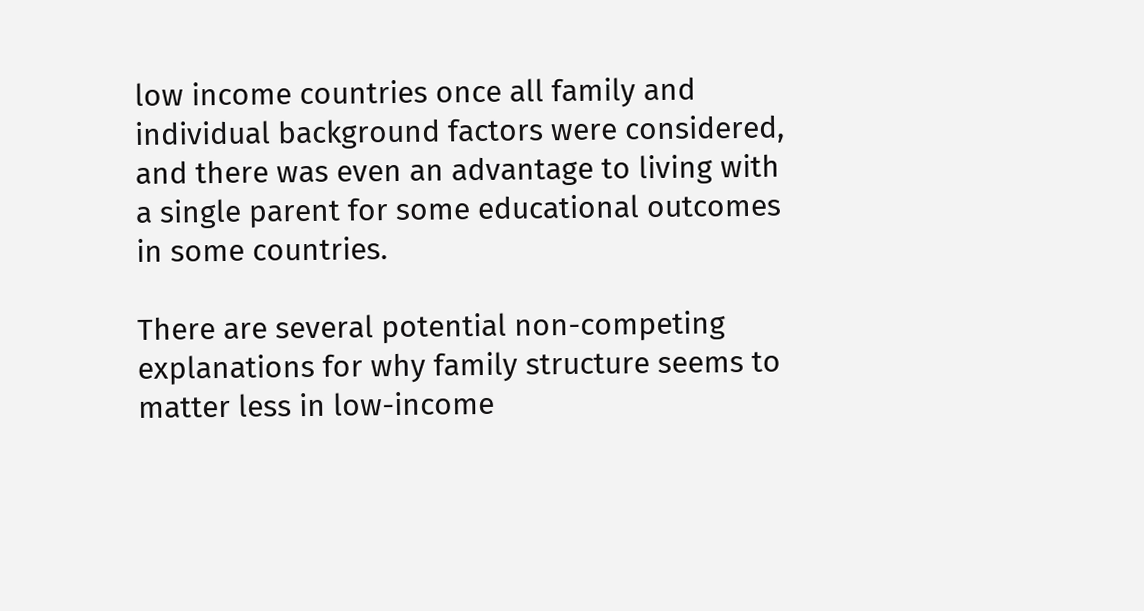low income countries once all family and individual background factors were considered, and there was even an advantage to living with a single parent for some educational outcomes in some countries.

There are several potential non-competing explanations for why family structure seems to matter less in low-income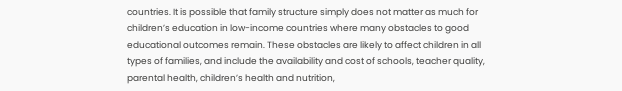countries. It is possible that family structure simply does not matter as much for children’s education in low-income countries where many obstacles to good educational outcomes remain. These obstacles are likely to affect children in all types of families, and include the availability and cost of schools, teacher quality, parental health, children’s health and nutrition,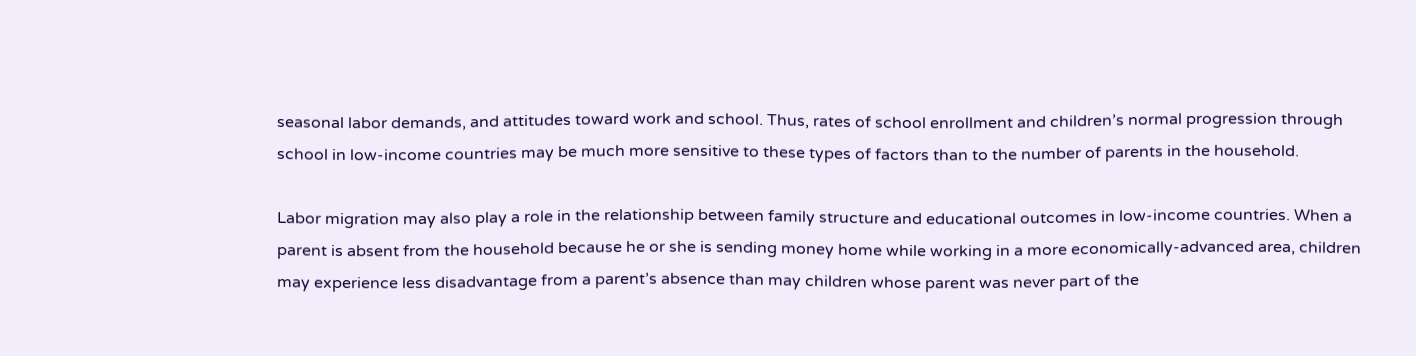seasonal labor demands, and attitudes toward work and school. Thus, rates of school enrollment and children’s normal progression through school in low-income countries may be much more sensitive to these types of factors than to the number of parents in the household.

Labor migration may also play a role in the relationship between family structure and educational outcomes in low-income countries. When a parent is absent from the household because he or she is sending money home while working in a more economically-advanced area, children may experience less disadvantage from a parent’s absence than may children whose parent was never part of the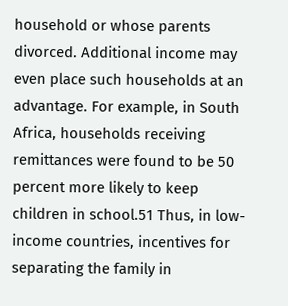household or whose parents divorced. Additional income may even place such households at an advantage. For example, in South Africa, households receiving remittances were found to be 50 percent more likely to keep children in school.51 Thus, in low-income countries, incentives for separating the family in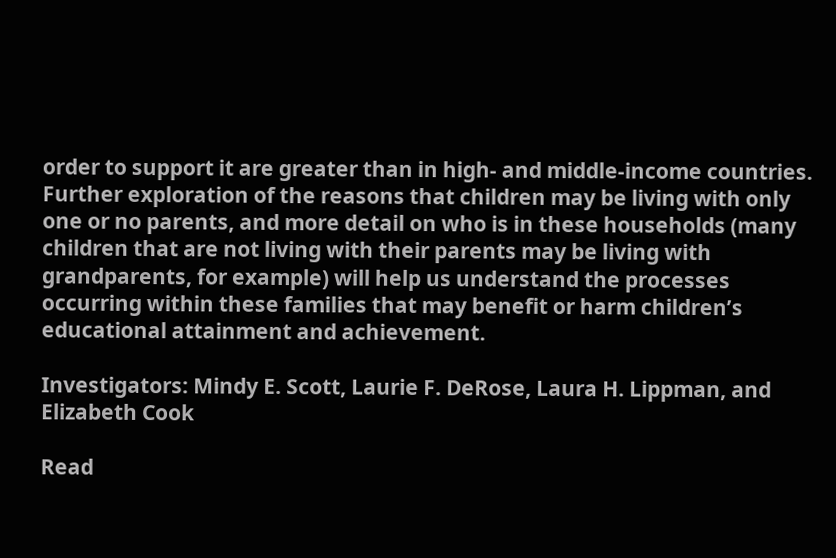order to support it are greater than in high- and middle-income countries. Further exploration of the reasons that children may be living with only one or no parents, and more detail on who is in these households (many children that are not living with their parents may be living with grandparents, for example) will help us understand the processes occurring within these families that may benefit or harm children’s educational attainment and achievement.

Investigators: Mindy E. Scott, Laurie F. DeRose, Laura H. Lippman, and Elizabeth Cook

Read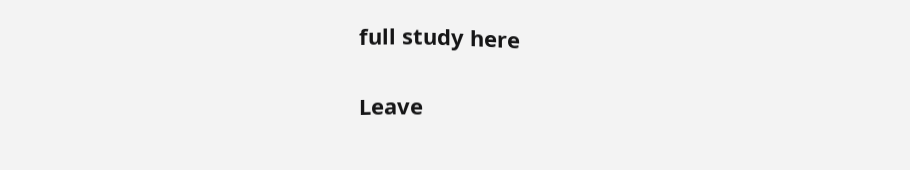full study here

Leave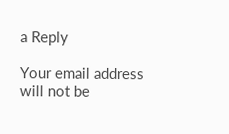a Reply

Your email address will not be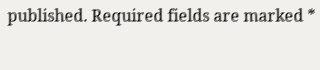published. Required fields are marked *